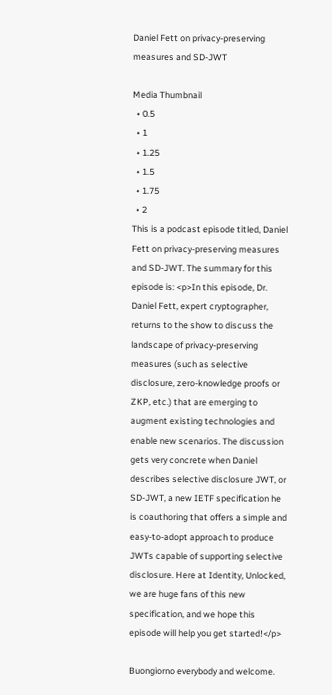Daniel Fett on privacy-preserving measures and SD-JWT

Media Thumbnail
  • 0.5
  • 1
  • 1.25
  • 1.5
  • 1.75
  • 2
This is a podcast episode titled, Daniel Fett on privacy-preserving measures and SD-JWT. The summary for this episode is: <p>In this episode, Dr. Daniel Fett, expert cryptographer, returns to the show to discuss the landscape of privacy-preserving measures (such as selective disclosure, zero-knowledge proofs or ZKP, etc.) that are emerging to augment existing technologies and enable new scenarios. The discussion gets very concrete when Daniel describes selective disclosure JWT, or SD-JWT, a new IETF specification he is coauthoring that offers a simple and easy-to-adopt approach to produce JWTs capable of supporting selective disclosure. Here at Identity, Unlocked, we are huge fans of this new specification, and we hope this episode will help you get started!</p>

Buongiorno everybody and welcome.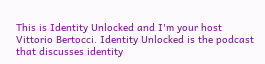This is Identity Unlocked and I'm your host Vittorio Bertocci. Identity Unlocked is the podcast that discusses identity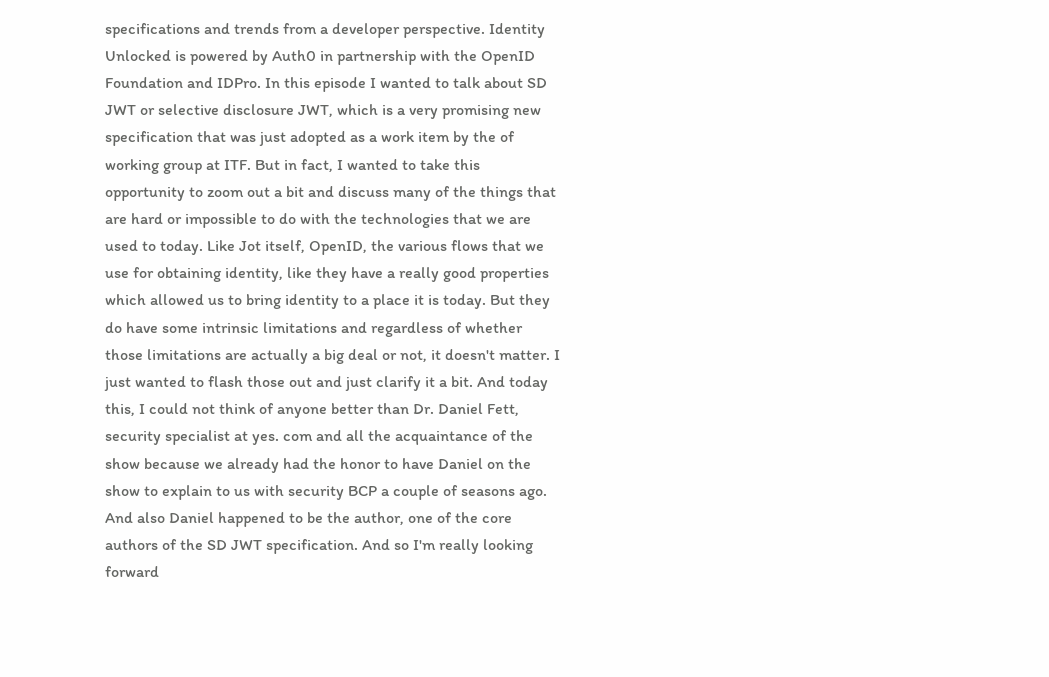specifications and trends from a developer perspective. Identity Unlocked is powered by Auth0 in partnership with the OpenID Foundation and IDPro. In this episode I wanted to talk about SD JWT or selective disclosure JWT, which is a very promising new specification that was just adopted as a work item by the of working group at ITF. But in fact, I wanted to take this opportunity to zoom out a bit and discuss many of the things that are hard or impossible to do with the technologies that we are used to today. Like Jot itself, OpenID, the various flows that we use for obtaining identity, like they have a really good properties which allowed us to bring identity to a place it is today. But they do have some intrinsic limitations and regardless of whether those limitations are actually a big deal or not, it doesn't matter. I just wanted to flash those out and just clarify it a bit. And today this, I could not think of anyone better than Dr. Daniel Fett, security specialist at yes. com and all the acquaintance of the show because we already had the honor to have Daniel on the show to explain to us with security BCP a couple of seasons ago. And also Daniel happened to be the author, one of the core authors of the SD JWT specification. And so I'm really looking forward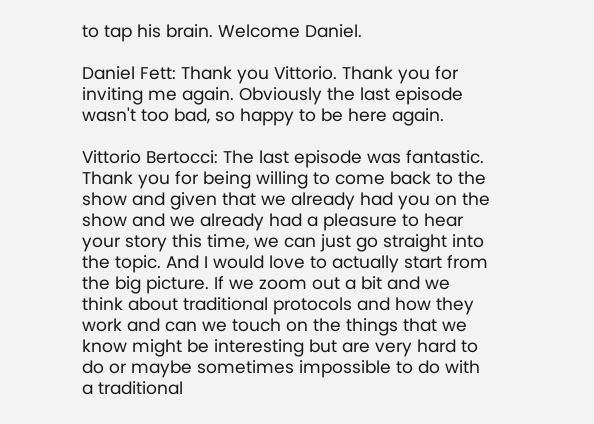to tap his brain. Welcome Daniel.

Daniel Fett: Thank you Vittorio. Thank you for inviting me again. Obviously the last episode wasn't too bad, so happy to be here again.

Vittorio Bertocci: The last episode was fantastic. Thank you for being willing to come back to the show and given that we already had you on the show and we already had a pleasure to hear your story this time, we can just go straight into the topic. And I would love to actually start from the big picture. If we zoom out a bit and we think about traditional protocols and how they work and can we touch on the things that we know might be interesting but are very hard to do or maybe sometimes impossible to do with a traditional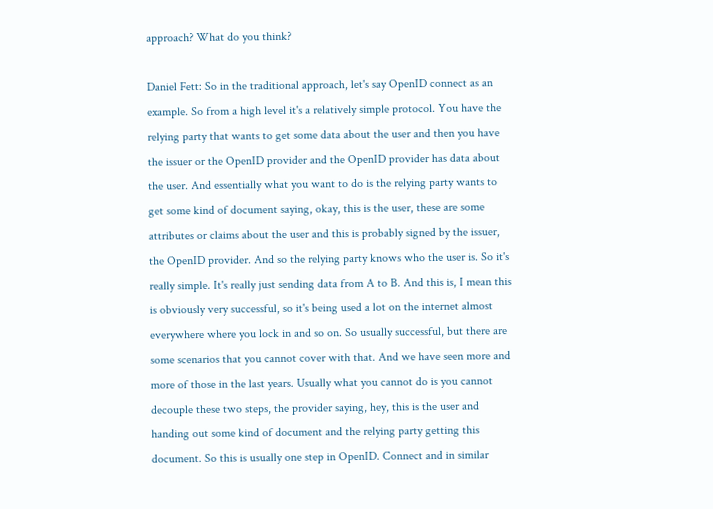approach? What do you think?

Daniel Fett: So in the traditional approach, let's say OpenID connect as an example. So from a high level it's a relatively simple protocol. You have the relying party that wants to get some data about the user and then you have the issuer or the OpenID provider and the OpenID provider has data about the user. And essentially what you want to do is the relying party wants to get some kind of document saying, okay, this is the user, these are some attributes or claims about the user and this is probably signed by the issuer, the OpenID provider. And so the relying party knows who the user is. So it's really simple. It's really just sending data from A to B. And this is, I mean this is obviously very successful, so it's being used a lot on the internet almost everywhere where you lock in and so on. So usually successful, but there are some scenarios that you cannot cover with that. And we have seen more and more of those in the last years. Usually what you cannot do is you cannot decouple these two steps, the provider saying, hey, this is the user and handing out some kind of document and the relying party getting this document. So this is usually one step in OpenID. Connect and in similar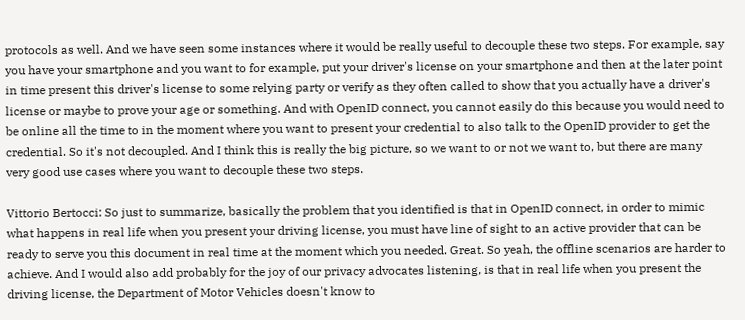protocols as well. And we have seen some instances where it would be really useful to decouple these two steps. For example, say you have your smartphone and you want to for example, put your driver's license on your smartphone and then at the later point in time present this driver's license to some relying party or verify as they often called to show that you actually have a driver's license or maybe to prove your age or something. And with OpenID connect, you cannot easily do this because you would need to be online all the time to in the moment where you want to present your credential to also talk to the OpenID provider to get the credential. So it's not decoupled. And I think this is really the big picture, so we want to or not we want to, but there are many very good use cases where you want to decouple these two steps.

Vittorio Bertocci: So just to summarize, basically the problem that you identified is that in OpenID connect, in order to mimic what happens in real life when you present your driving license, you must have line of sight to an active provider that can be ready to serve you this document in real time at the moment which you needed. Great. So yeah, the offline scenarios are harder to achieve. And I would also add probably for the joy of our privacy advocates listening, is that in real life when you present the driving license, the Department of Motor Vehicles doesn't know to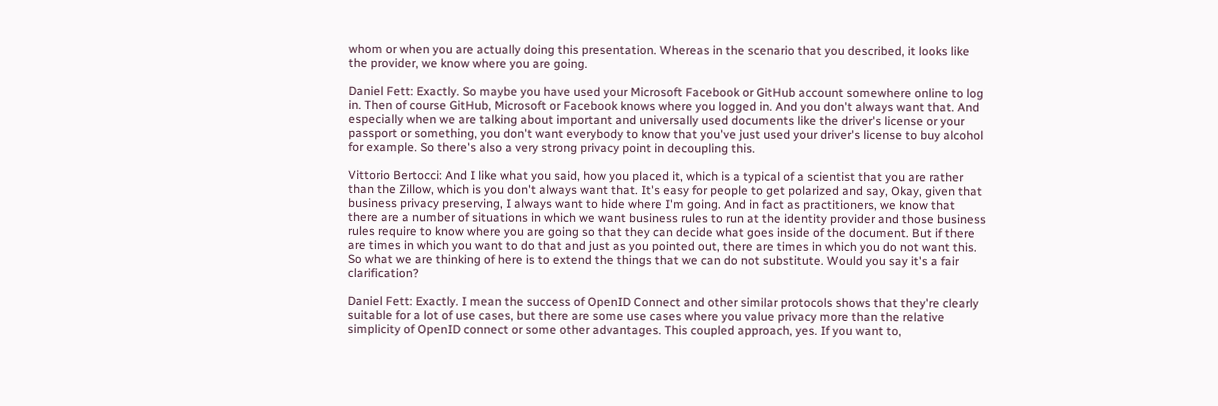whom or when you are actually doing this presentation. Whereas in the scenario that you described, it looks like the provider, we know where you are going.

Daniel Fett: Exactly. So maybe you have used your Microsoft Facebook or GitHub account somewhere online to log in. Then of course GitHub, Microsoft or Facebook knows where you logged in. And you don't always want that. And especially when we are talking about important and universally used documents like the driver's license or your passport or something, you don't want everybody to know that you've just used your driver's license to buy alcohol for example. So there's also a very strong privacy point in decoupling this.

Vittorio Bertocci: And I like what you said, how you placed it, which is a typical of a scientist that you are rather than the Zillow, which is you don't always want that. It's easy for people to get polarized and say, Okay, given that business privacy preserving, I always want to hide where I'm going. And in fact as practitioners, we know that there are a number of situations in which we want business rules to run at the identity provider and those business rules require to know where you are going so that they can decide what goes inside of the document. But if there are times in which you want to do that and just as you pointed out, there are times in which you do not want this. So what we are thinking of here is to extend the things that we can do not substitute. Would you say it's a fair clarification?

Daniel Fett: Exactly. I mean the success of OpenID Connect and other similar protocols shows that they're clearly suitable for a lot of use cases, but there are some use cases where you value privacy more than the relative simplicity of OpenID connect or some other advantages. This coupled approach, yes. If you want to,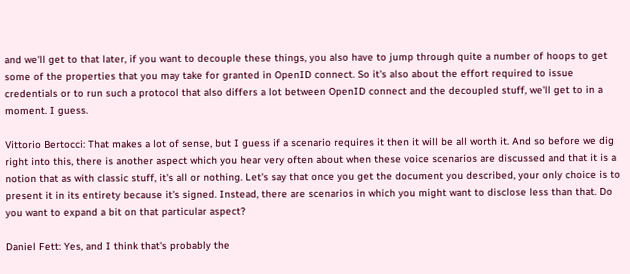and we'll get to that later, if you want to decouple these things, you also have to jump through quite a number of hoops to get some of the properties that you may take for granted in OpenID connect. So it's also about the effort required to issue credentials or to run such a protocol that also differs a lot between OpenID connect and the decoupled stuff, we'll get to in a moment. I guess.

Vittorio Bertocci: That makes a lot of sense, but I guess if a scenario requires it then it will be all worth it. And so before we dig right into this, there is another aspect which you hear very often about when these voice scenarios are discussed and that it is a notion that as with classic stuff, it's all or nothing. Let's say that once you get the document you described, your only choice is to present it in its entirety because it's signed. Instead, there are scenarios in which you might want to disclose less than that. Do you want to expand a bit on that particular aspect?

Daniel Fett: Yes, and I think that's probably the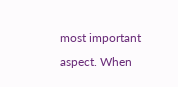most important aspect. When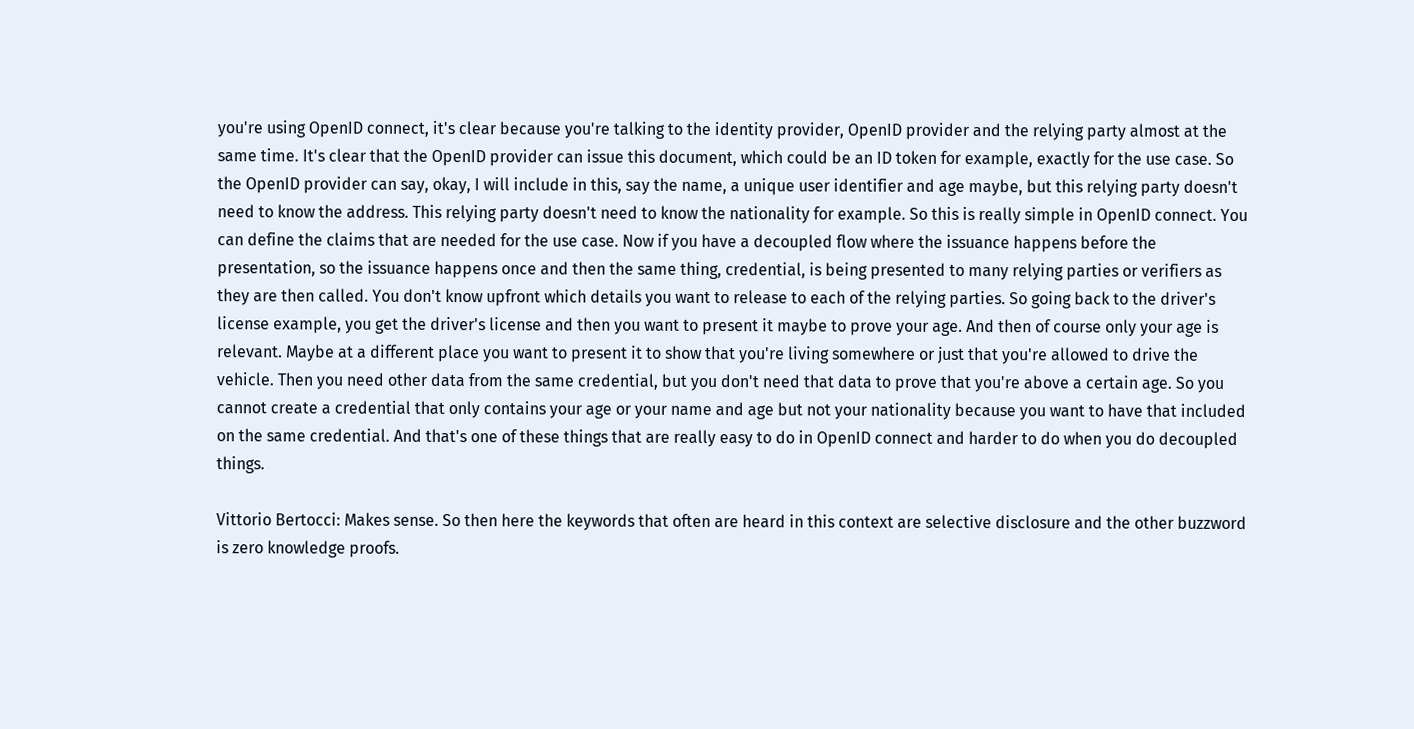you're using OpenID connect, it's clear because you're talking to the identity provider, OpenID provider and the relying party almost at the same time. It's clear that the OpenID provider can issue this document, which could be an ID token for example, exactly for the use case. So the OpenID provider can say, okay, I will include in this, say the name, a unique user identifier and age maybe, but this relying party doesn't need to know the address. This relying party doesn't need to know the nationality for example. So this is really simple in OpenID connect. You can define the claims that are needed for the use case. Now if you have a decoupled flow where the issuance happens before the presentation, so the issuance happens once and then the same thing, credential, is being presented to many relying parties or verifiers as they are then called. You don't know upfront which details you want to release to each of the relying parties. So going back to the driver's license example, you get the driver's license and then you want to present it maybe to prove your age. And then of course only your age is relevant. Maybe at a different place you want to present it to show that you're living somewhere or just that you're allowed to drive the vehicle. Then you need other data from the same credential, but you don't need that data to prove that you're above a certain age. So you cannot create a credential that only contains your age or your name and age but not your nationality because you want to have that included on the same credential. And that's one of these things that are really easy to do in OpenID connect and harder to do when you do decoupled things.

Vittorio Bertocci: Makes sense. So then here the keywords that often are heard in this context are selective disclosure and the other buzzword is zero knowledge proofs.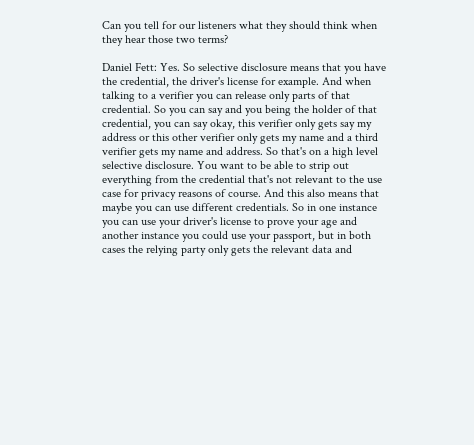Can you tell for our listeners what they should think when they hear those two terms?

Daniel Fett: Yes. So selective disclosure means that you have the credential, the driver's license for example. And when talking to a verifier you can release only parts of that credential. So you can say and you being the holder of that credential, you can say okay, this verifier only gets say my address or this other verifier only gets my name and a third verifier gets my name and address. So that's on a high level selective disclosure. You want to be able to strip out everything from the credential that's not relevant to the use case for privacy reasons of course. And this also means that maybe you can use different credentials. So in one instance you can use your driver's license to prove your age and another instance you could use your passport, but in both cases the relying party only gets the relevant data and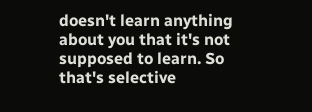doesn't learn anything about you that it's not supposed to learn. So that's selective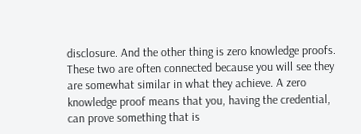disclosure. And the other thing is zero knowledge proofs. These two are often connected because you will see they are somewhat similar in what they achieve. A zero knowledge proof means that you, having the credential, can prove something that is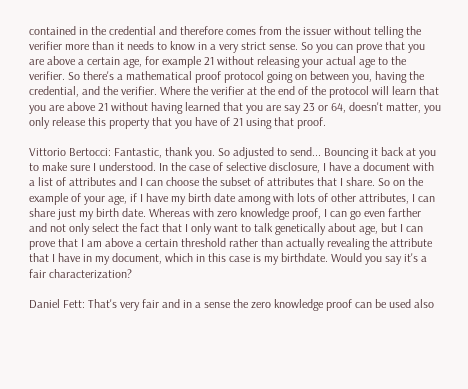contained in the credential and therefore comes from the issuer without telling the verifier more than it needs to know in a very strict sense. So you can prove that you are above a certain age, for example 21 without releasing your actual age to the verifier. So there's a mathematical proof protocol going on between you, having the credential, and the verifier. Where the verifier at the end of the protocol will learn that you are above 21 without having learned that you are say 23 or 64, doesn't matter, you only release this property that you have of 21 using that proof.

Vittorio Bertocci: Fantastic, thank you. So adjusted to send... Bouncing it back at you to make sure I understood. In the case of selective disclosure, I have a document with a list of attributes and I can choose the subset of attributes that I share. So on the example of your age, if I have my birth date among with lots of other attributes, I can share just my birth date. Whereas with zero knowledge proof, I can go even farther and not only select the fact that I only want to talk genetically about age, but I can prove that I am above a certain threshold rather than actually revealing the attribute that I have in my document, which in this case is my birthdate. Would you say it's a fair characterization?

Daniel Fett: That's very fair and in a sense the zero knowledge proof can be used also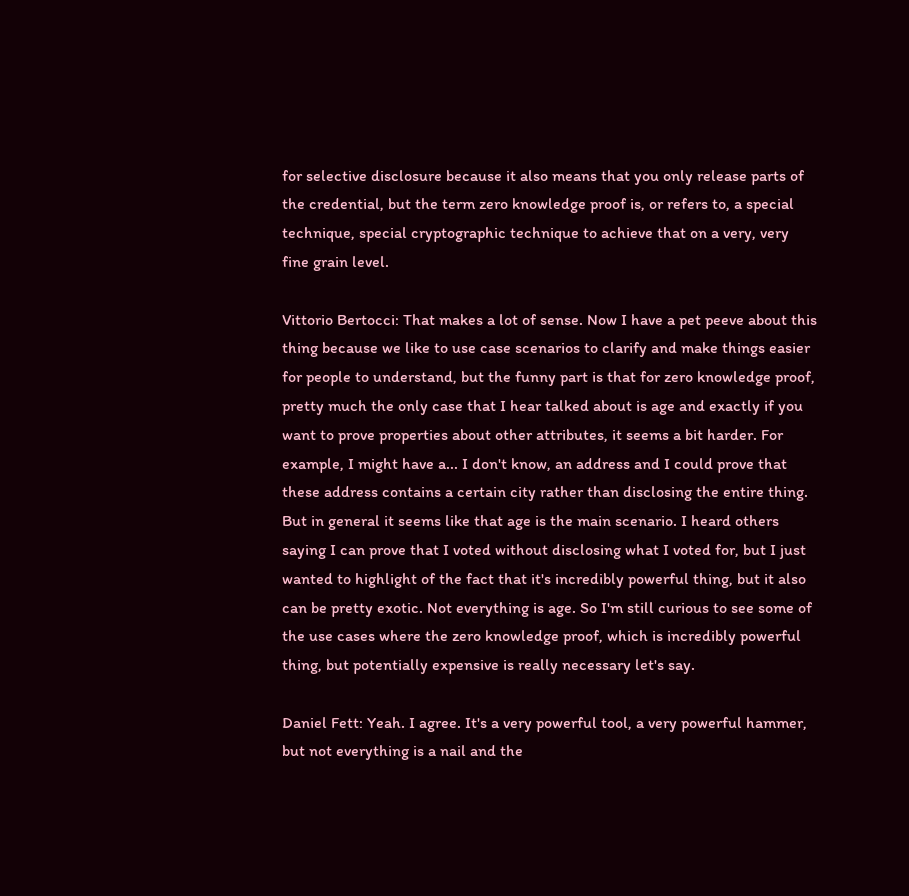for selective disclosure because it also means that you only release parts of the credential, but the term zero knowledge proof is, or refers to, a special technique, special cryptographic technique to achieve that on a very, very fine grain level.

Vittorio Bertocci: That makes a lot of sense. Now I have a pet peeve about this thing because we like to use case scenarios to clarify and make things easier for people to understand, but the funny part is that for zero knowledge proof, pretty much the only case that I hear talked about is age and exactly if you want to prove properties about other attributes, it seems a bit harder. For example, I might have a... I don't know, an address and I could prove that these address contains a certain city rather than disclosing the entire thing. But in general it seems like that age is the main scenario. I heard others saying I can prove that I voted without disclosing what I voted for, but I just wanted to highlight of the fact that it's incredibly powerful thing, but it also can be pretty exotic. Not everything is age. So I'm still curious to see some of the use cases where the zero knowledge proof, which is incredibly powerful thing, but potentially expensive is really necessary let's say.

Daniel Fett: Yeah. I agree. It's a very powerful tool, a very powerful hammer, but not everything is a nail and the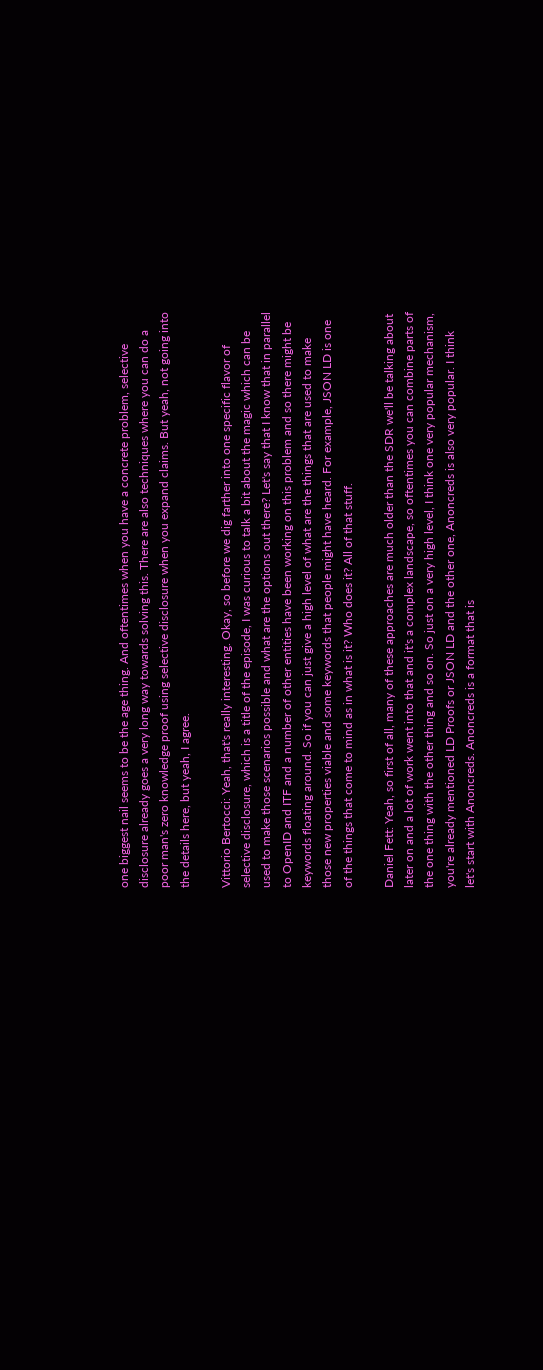one biggest nail seems to be the age thing. And oftentimes when you have a concrete problem, selective disclosure already goes a very long way towards solving this. There are also techniques where you can do a poor man's zero knowledge proof using selective disclosure when you expand claims. But yeah, not going into the details here, but yeah, I agree.

Vittorio Bertocci: Yeah, that's really interesting. Okay, so before we dig farther into one specific flavor of selective disclosure, which is a title of the episode, I was curious to talk a bit about the magic which can be used to make those scenarios possible and what are the options out there? Let's say that I know that in parallel to OpenID and ITF and a number of other entities have been working on this problem and so there might be keywords floating around. So if you can just give a high level of what are the things that are used to make those new properties viable and some keywords that people might have heard. For example, JSON LD is one of the things that come to mind as in what is it? Who does it? All of that stuff.

Daniel Fett: Yeah, so first of all, many of these approaches are much older than the SDR we'll be talking about later on and a lot of work went into that and it's a complex landscape, so oftentimes you can combine parts of the one thing with the other thing and so on. So just on a very high level, I think one very popular mechanism, you're already mentioned LD Proofs or JSON LD and the other one, Anoncreds is also very popular. I think let's start with Anoncreds. Anoncreds is a format that is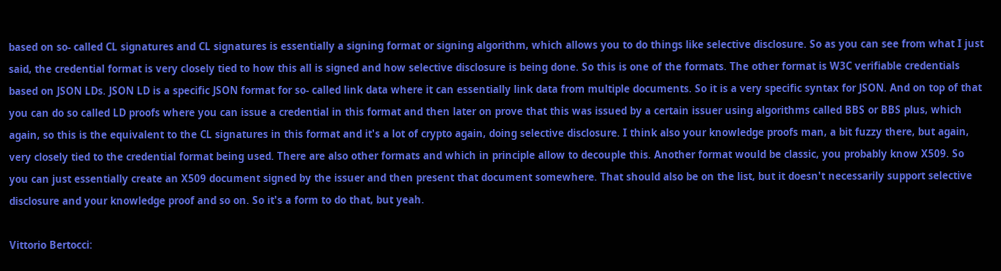based on so- called CL signatures and CL signatures is essentially a signing format or signing algorithm, which allows you to do things like selective disclosure. So as you can see from what I just said, the credential format is very closely tied to how this all is signed and how selective disclosure is being done. So this is one of the formats. The other format is W3C verifiable credentials based on JSON LDs. JSON LD is a specific JSON format for so- called link data where it can essentially link data from multiple documents. So it is a very specific syntax for JSON. And on top of that you can do so called LD proofs where you can issue a credential in this format and then later on prove that this was issued by a certain issuer using algorithms called BBS or BBS plus, which again, so this is the equivalent to the CL signatures in this format and it's a lot of crypto again, doing selective disclosure. I think also your knowledge proofs man, a bit fuzzy there, but again, very closely tied to the credential format being used. There are also other formats and which in principle allow to decouple this. Another format would be classic, you probably know X509. So you can just essentially create an X509 document signed by the issuer and then present that document somewhere. That should also be on the list, but it doesn't necessarily support selective disclosure and your knowledge proof and so on. So it's a form to do that, but yeah.

Vittorio Bertocci: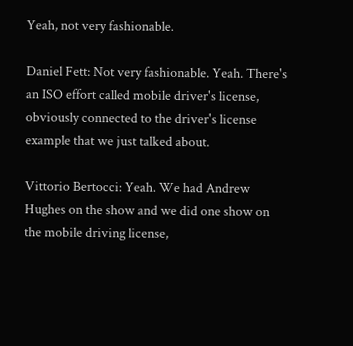Yeah, not very fashionable.

Daniel Fett: Not very fashionable. Yeah. There's an ISO effort called mobile driver's license, obviously connected to the driver's license example that we just talked about.

Vittorio Bertocci: Yeah. We had Andrew Hughes on the show and we did one show on the mobile driving license,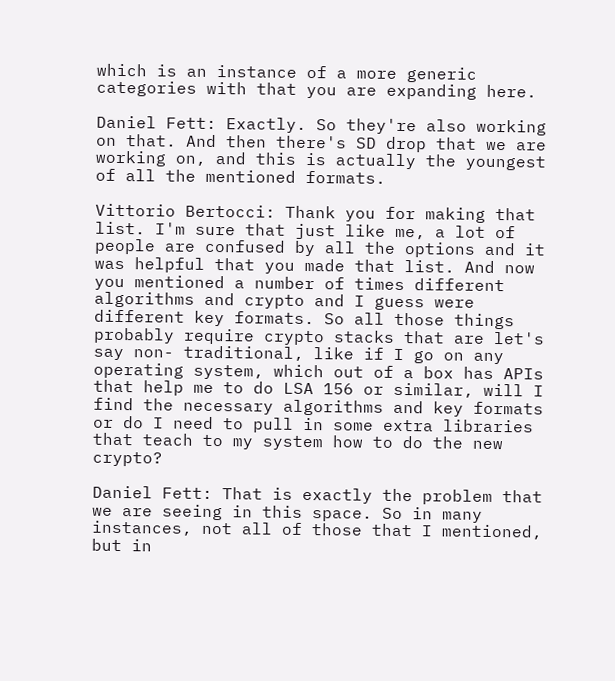which is an instance of a more generic categories with that you are expanding here.

Daniel Fett: Exactly. So they're also working on that. And then there's SD drop that we are working on, and this is actually the youngest of all the mentioned formats.

Vittorio Bertocci: Thank you for making that list. I'm sure that just like me, a lot of people are confused by all the options and it was helpful that you made that list. And now you mentioned a number of times different algorithms and crypto and I guess were different key formats. So all those things probably require crypto stacks that are let's say non- traditional, like if I go on any operating system, which out of a box has APIs that help me to do LSA 156 or similar, will I find the necessary algorithms and key formats or do I need to pull in some extra libraries that teach to my system how to do the new crypto?

Daniel Fett: That is exactly the problem that we are seeing in this space. So in many instances, not all of those that I mentioned, but in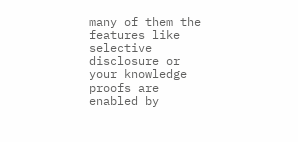many of them the features like selective disclosure or your knowledge proofs are enabled by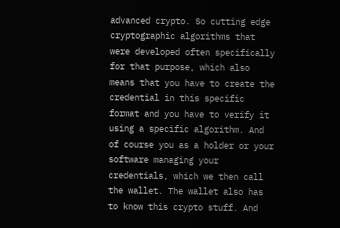advanced crypto. So cutting edge cryptographic algorithms that were developed often specifically for that purpose, which also means that you have to create the credential in this specific format and you have to verify it using a specific algorithm. And of course you as a holder or your software managing your credentials, which we then call the wallet. The wallet also has to know this crypto stuff. And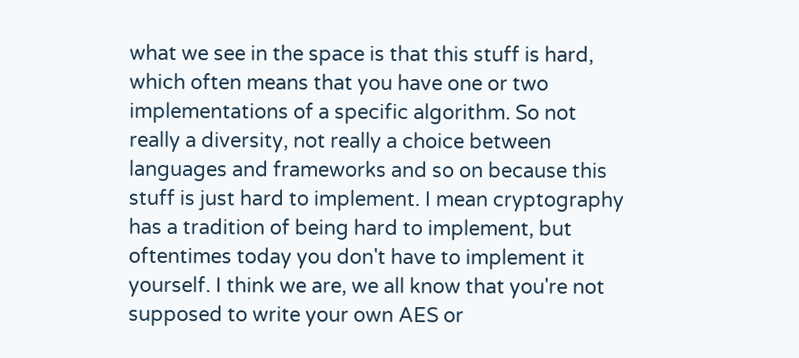what we see in the space is that this stuff is hard, which often means that you have one or two implementations of a specific algorithm. So not really a diversity, not really a choice between languages and frameworks and so on because this stuff is just hard to implement. I mean cryptography has a tradition of being hard to implement, but oftentimes today you don't have to implement it yourself. I think we are, we all know that you're not supposed to write your own AES or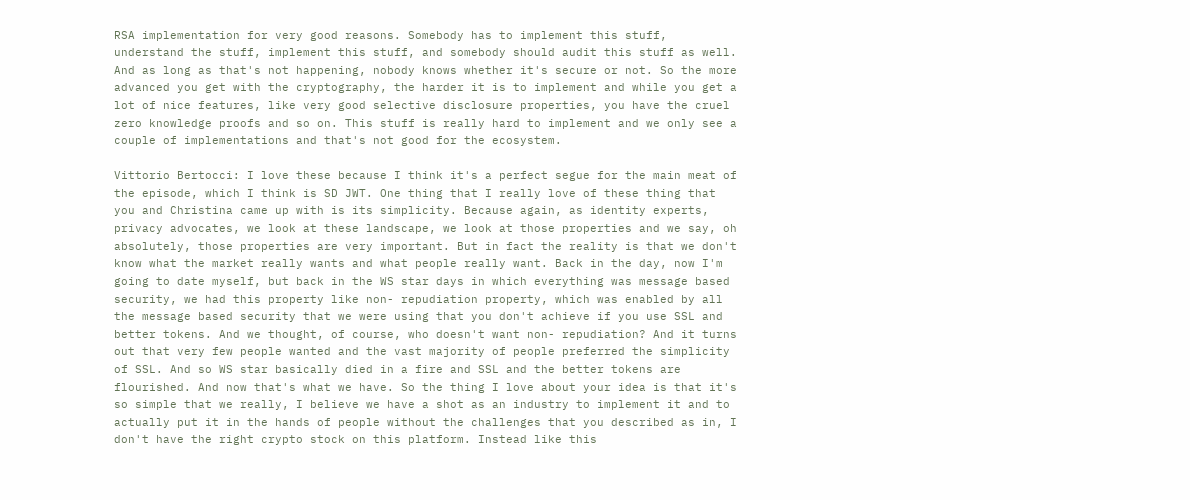RSA implementation for very good reasons. Somebody has to implement this stuff, understand the stuff, implement this stuff, and somebody should audit this stuff as well. And as long as that's not happening, nobody knows whether it's secure or not. So the more advanced you get with the cryptography, the harder it is to implement and while you get a lot of nice features, like very good selective disclosure properties, you have the cruel zero knowledge proofs and so on. This stuff is really hard to implement and we only see a couple of implementations and that's not good for the ecosystem.

Vittorio Bertocci: I love these because I think it's a perfect segue for the main meat of the episode, which I think is SD JWT. One thing that I really love of these thing that you and Christina came up with is its simplicity. Because again, as identity experts, privacy advocates, we look at these landscape, we look at those properties and we say, oh absolutely, those properties are very important. But in fact the reality is that we don't know what the market really wants and what people really want. Back in the day, now I'm going to date myself, but back in the WS star days in which everything was message based security, we had this property like non- repudiation property, which was enabled by all the message based security that we were using that you don't achieve if you use SSL and better tokens. And we thought, of course, who doesn't want non- repudiation? And it turns out that very few people wanted and the vast majority of people preferred the simplicity of SSL. And so WS star basically died in a fire and SSL and the better tokens are flourished. And now that's what we have. So the thing I love about your idea is that it's so simple that we really, I believe we have a shot as an industry to implement it and to actually put it in the hands of people without the challenges that you described as in, I don't have the right crypto stock on this platform. Instead like this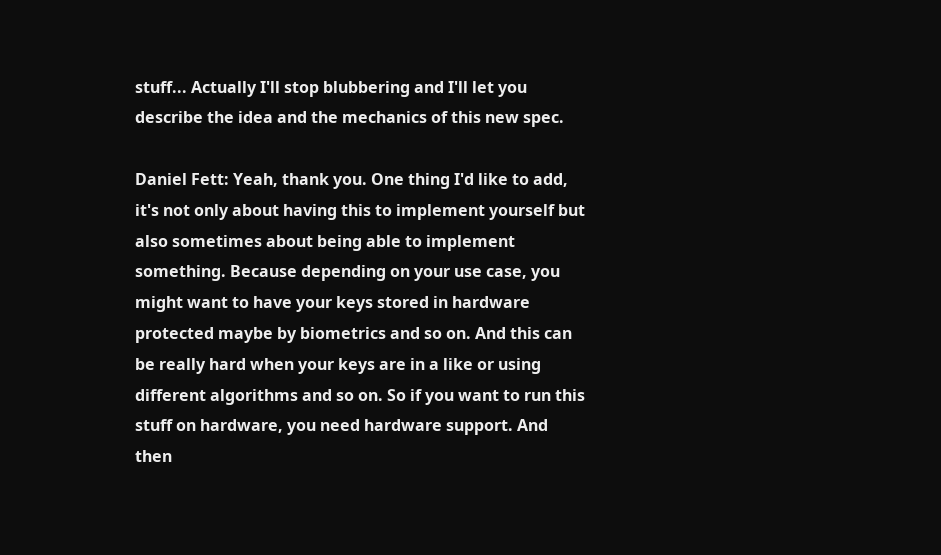stuff... Actually I'll stop blubbering and I'll let you describe the idea and the mechanics of this new spec.

Daniel Fett: Yeah, thank you. One thing I'd like to add, it's not only about having this to implement yourself but also sometimes about being able to implement something. Because depending on your use case, you might want to have your keys stored in hardware protected maybe by biometrics and so on. And this can be really hard when your keys are in a like or using different algorithms and so on. So if you want to run this stuff on hardware, you need hardware support. And then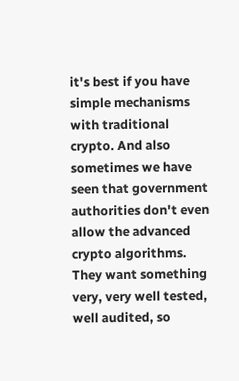it's best if you have simple mechanisms with traditional crypto. And also sometimes we have seen that government authorities don't even allow the advanced crypto algorithms. They want something very, very well tested, well audited, so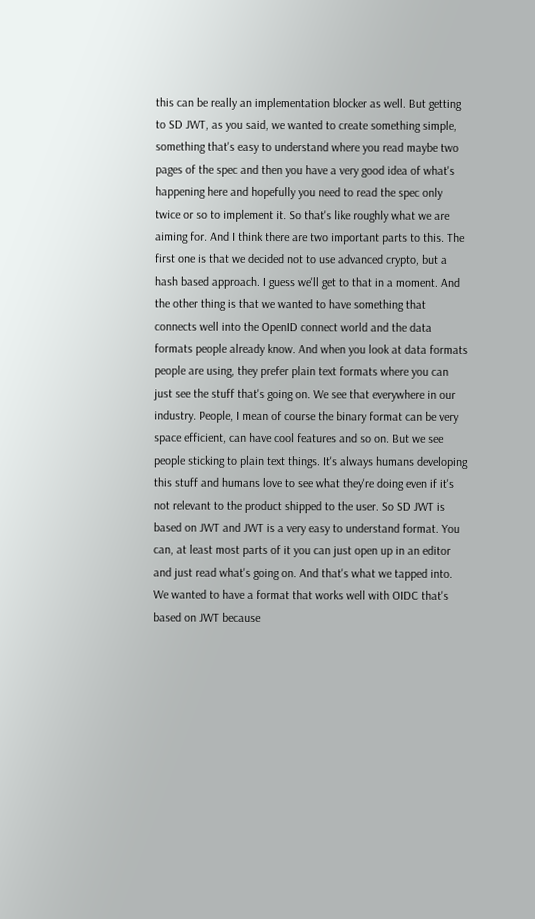this can be really an implementation blocker as well. But getting to SD JWT, as you said, we wanted to create something simple, something that's easy to understand where you read maybe two pages of the spec and then you have a very good idea of what's happening here and hopefully you need to read the spec only twice or so to implement it. So that's like roughly what we are aiming for. And I think there are two important parts to this. The first one is that we decided not to use advanced crypto, but a hash based approach. I guess we'll get to that in a moment. And the other thing is that we wanted to have something that connects well into the OpenID connect world and the data formats people already know. And when you look at data formats people are using, they prefer plain text formats where you can just see the stuff that's going on. We see that everywhere in our industry. People, I mean of course the binary format can be very space efficient, can have cool features and so on. But we see people sticking to plain text things. It's always humans developing this stuff and humans love to see what they're doing even if it's not relevant to the product shipped to the user. So SD JWT is based on JWT and JWT is a very easy to understand format. You can, at least most parts of it you can just open up in an editor and just read what's going on. And that's what we tapped into. We wanted to have a format that works well with OIDC that's based on JWT because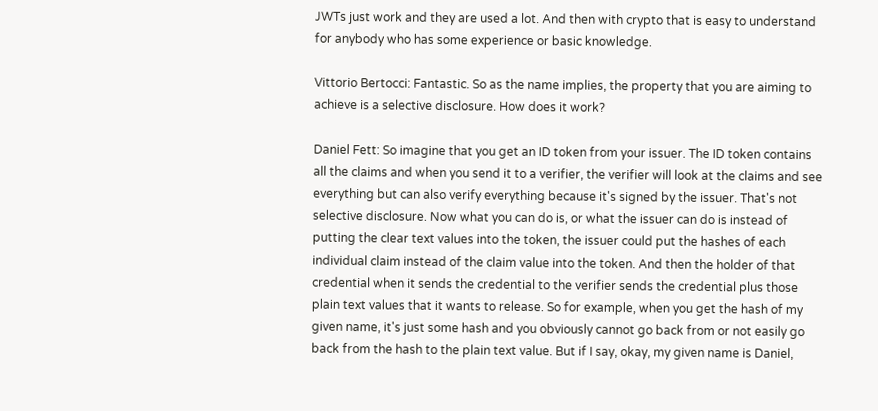JWTs just work and they are used a lot. And then with crypto that is easy to understand for anybody who has some experience or basic knowledge.

Vittorio Bertocci: Fantastic. So as the name implies, the property that you are aiming to achieve is a selective disclosure. How does it work?

Daniel Fett: So imagine that you get an ID token from your issuer. The ID token contains all the claims and when you send it to a verifier, the verifier will look at the claims and see everything but can also verify everything because it's signed by the issuer. That's not selective disclosure. Now what you can do is, or what the issuer can do is instead of putting the clear text values into the token, the issuer could put the hashes of each individual claim instead of the claim value into the token. And then the holder of that credential when it sends the credential to the verifier sends the credential plus those plain text values that it wants to release. So for example, when you get the hash of my given name, it's just some hash and you obviously cannot go back from or not easily go back from the hash to the plain text value. But if I say, okay, my given name is Daniel,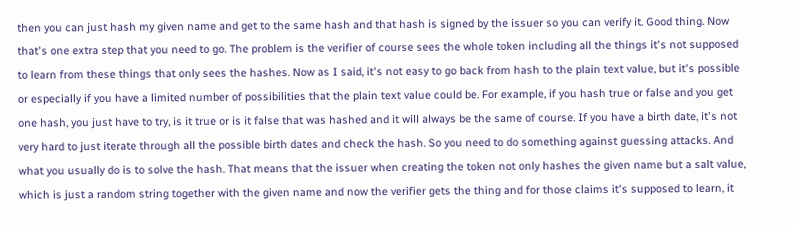then you can just hash my given name and get to the same hash and that hash is signed by the issuer so you can verify it. Good thing. Now that's one extra step that you need to go. The problem is the verifier of course sees the whole token including all the things it's not supposed to learn from these things that only sees the hashes. Now as I said, it's not easy to go back from hash to the plain text value, but it's possible or especially if you have a limited number of possibilities that the plain text value could be. For example, if you hash true or false and you get one hash, you just have to try, is it true or is it false that was hashed and it will always be the same of course. If you have a birth date, it's not very hard to just iterate through all the possible birth dates and check the hash. So you need to do something against guessing attacks. And what you usually do is to solve the hash. That means that the issuer when creating the token not only hashes the given name but a salt value, which is just a random string together with the given name and now the verifier gets the thing and for those claims it's supposed to learn, it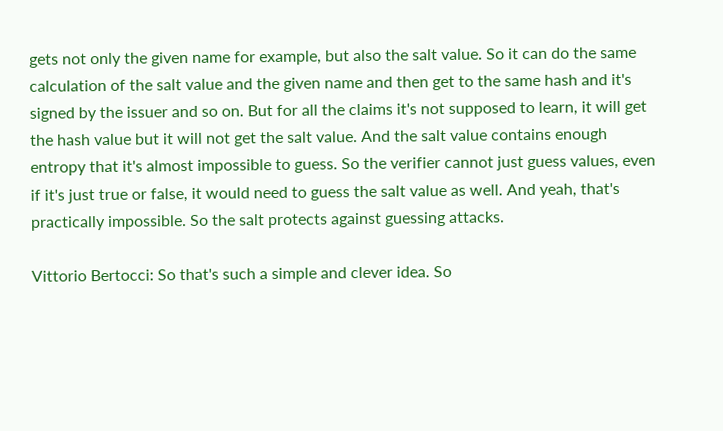gets not only the given name for example, but also the salt value. So it can do the same calculation of the salt value and the given name and then get to the same hash and it's signed by the issuer and so on. But for all the claims it's not supposed to learn, it will get the hash value but it will not get the salt value. And the salt value contains enough entropy that it's almost impossible to guess. So the verifier cannot just guess values, even if it's just true or false, it would need to guess the salt value as well. And yeah, that's practically impossible. So the salt protects against guessing attacks.

Vittorio Bertocci: So that's such a simple and clever idea. So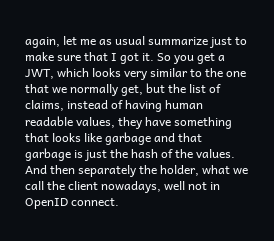again, let me as usual summarize just to make sure that I got it. So you get a JWT, which looks very similar to the one that we normally get, but the list of claims, instead of having human readable values, they have something that looks like garbage and that garbage is just the hash of the values. And then separately the holder, what we call the client nowadays, well not in OpenID connect.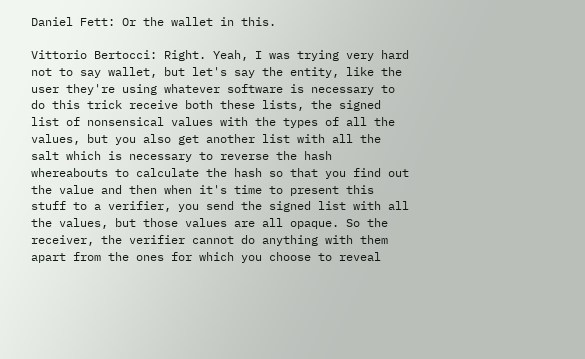Daniel Fett: Or the wallet in this.

Vittorio Bertocci: Right. Yeah, I was trying very hard not to say wallet, but let's say the entity, like the user they're using whatever software is necessary to do this trick receive both these lists, the signed list of nonsensical values with the types of all the values, but you also get another list with all the salt which is necessary to reverse the hash whereabouts to calculate the hash so that you find out the value and then when it's time to present this stuff to a verifier, you send the signed list with all the values, but those values are all opaque. So the receiver, the verifier cannot do anything with them apart from the ones for which you choose to reveal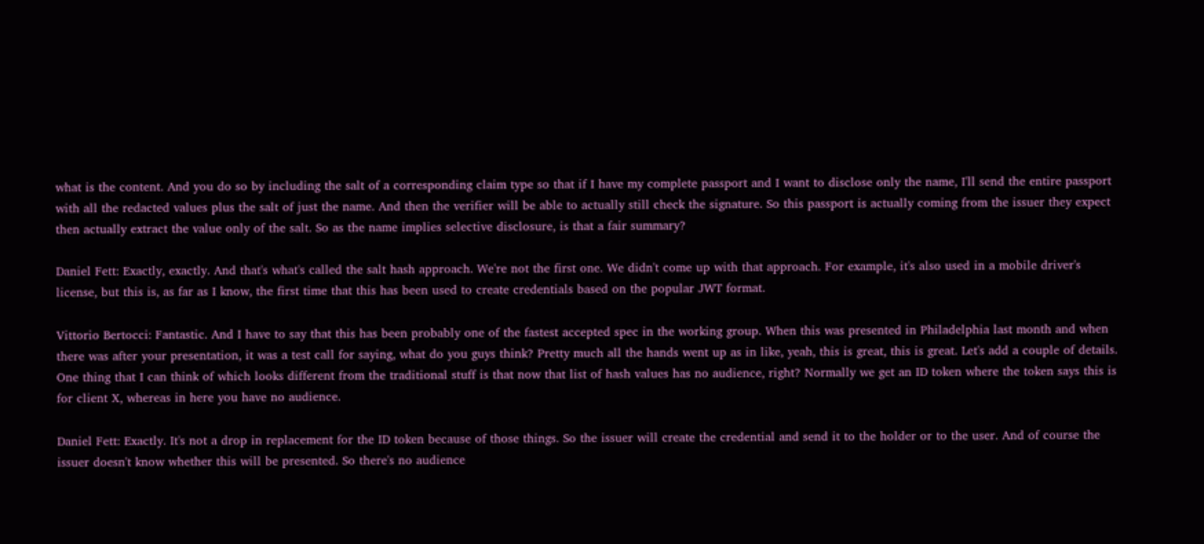what is the content. And you do so by including the salt of a corresponding claim type so that if I have my complete passport and I want to disclose only the name, I'll send the entire passport with all the redacted values plus the salt of just the name. And then the verifier will be able to actually still check the signature. So this passport is actually coming from the issuer they expect then actually extract the value only of the salt. So as the name implies selective disclosure, is that a fair summary?

Daniel Fett: Exactly, exactly. And that's what's called the salt hash approach. We're not the first one. We didn't come up with that approach. For example, it's also used in a mobile driver's license, but this is, as far as I know, the first time that this has been used to create credentials based on the popular JWT format.

Vittorio Bertocci: Fantastic. And I have to say that this has been probably one of the fastest accepted spec in the working group. When this was presented in Philadelphia last month and when there was after your presentation, it was a test call for saying, what do you guys think? Pretty much all the hands went up as in like, yeah, this is great, this is great. Let's add a couple of details. One thing that I can think of which looks different from the traditional stuff is that now that list of hash values has no audience, right? Normally we get an ID token where the token says this is for client X, whereas in here you have no audience.

Daniel Fett: Exactly. It's not a drop in replacement for the ID token because of those things. So the issuer will create the credential and send it to the holder or to the user. And of course the issuer doesn't know whether this will be presented. So there's no audience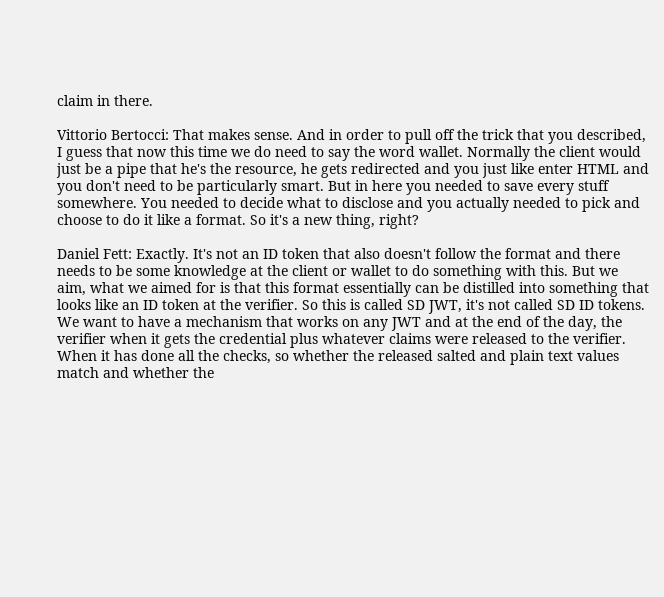claim in there.

Vittorio Bertocci: That makes sense. And in order to pull off the trick that you described, I guess that now this time we do need to say the word wallet. Normally the client would just be a pipe that he's the resource, he gets redirected and you just like enter HTML and you don't need to be particularly smart. But in here you needed to save every stuff somewhere. You needed to decide what to disclose and you actually needed to pick and choose to do it like a format. So it's a new thing, right?

Daniel Fett: Exactly. It's not an ID token that also doesn't follow the format and there needs to be some knowledge at the client or wallet to do something with this. But we aim, what we aimed for is that this format essentially can be distilled into something that looks like an ID token at the verifier. So this is called SD JWT, it's not called SD ID tokens. We want to have a mechanism that works on any JWT and at the end of the day, the verifier when it gets the credential plus whatever claims were released to the verifier. When it has done all the checks, so whether the released salted and plain text values match and whether the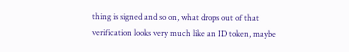thing is signed and so on, what drops out of that verification looks very much like an ID token, maybe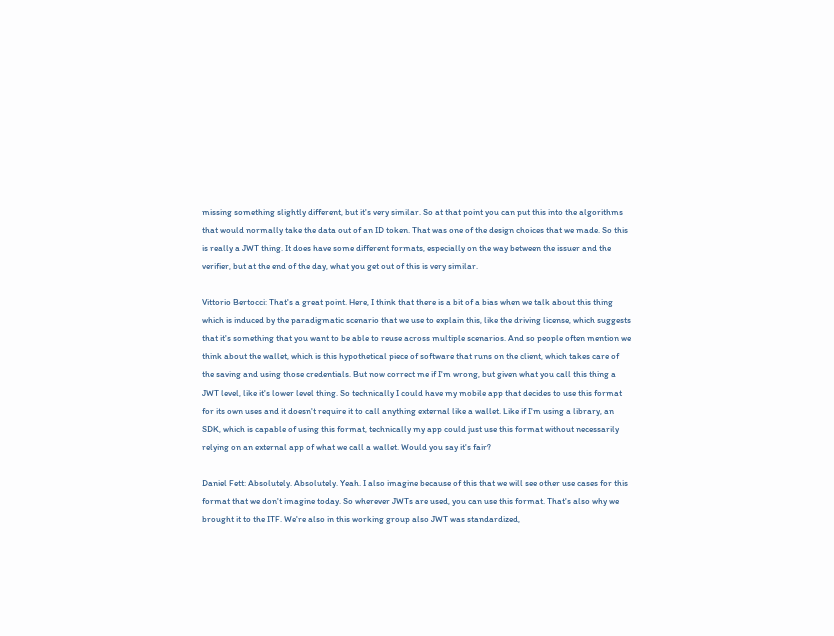missing something slightly different, but it's very similar. So at that point you can put this into the algorithms that would normally take the data out of an ID token. That was one of the design choices that we made. So this is really a JWT thing. It does have some different formats, especially on the way between the issuer and the verifier, but at the end of the day, what you get out of this is very similar.

Vittorio Bertocci: That's a great point. Here, I think that there is a bit of a bias when we talk about this thing which is induced by the paradigmatic scenario that we use to explain this, like the driving license, which suggests that it's something that you want to be able to reuse across multiple scenarios. And so people often mention we think about the wallet, which is this hypothetical piece of software that runs on the client, which takes care of the saving and using those credentials. But now correct me if I'm wrong, but given what you call this thing a JWT level, like it's lower level thing. So technically I could have my mobile app that decides to use this format for its own uses and it doesn't require it to call anything external like a wallet. Like if I'm using a library, an SDK, which is capable of using this format, technically my app could just use this format without necessarily relying on an external app of what we call a wallet. Would you say it's fair?

Daniel Fett: Absolutely. Absolutely. Yeah. I also imagine because of this that we will see other use cases for this format that we don't imagine today. So wherever JWTs are used, you can use this format. That's also why we brought it to the ITF. We're also in this working group also JWT was standardized,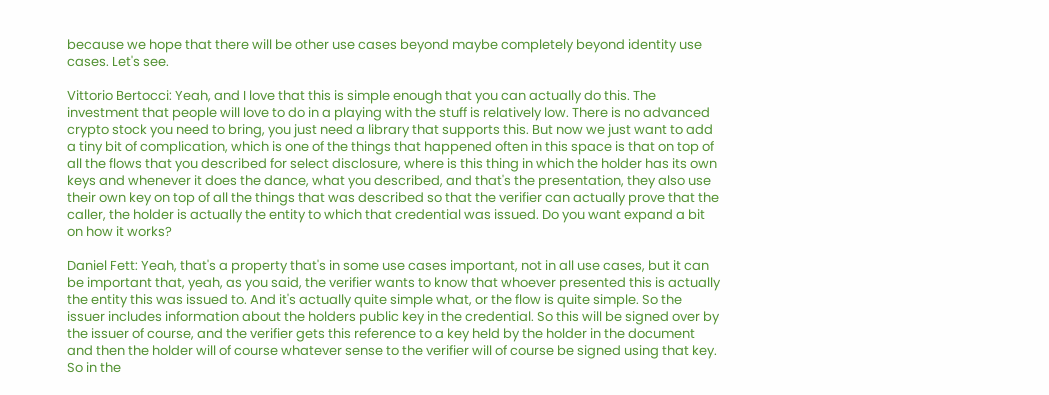because we hope that there will be other use cases beyond maybe completely beyond identity use cases. Let's see.

Vittorio Bertocci: Yeah, and I love that this is simple enough that you can actually do this. The investment that people will love to do in a playing with the stuff is relatively low. There is no advanced crypto stock you need to bring, you just need a library that supports this. But now we just want to add a tiny bit of complication, which is one of the things that happened often in this space is that on top of all the flows that you described for select disclosure, where is this thing in which the holder has its own keys and whenever it does the dance, what you described, and that's the presentation, they also use their own key on top of all the things that was described so that the verifier can actually prove that the caller, the holder is actually the entity to which that credential was issued. Do you want expand a bit on how it works?

Daniel Fett: Yeah, that's a property that's in some use cases important, not in all use cases, but it can be important that, yeah, as you said, the verifier wants to know that whoever presented this is actually the entity this was issued to. And it's actually quite simple what, or the flow is quite simple. So the issuer includes information about the holders public key in the credential. So this will be signed over by the issuer of course, and the verifier gets this reference to a key held by the holder in the document and then the holder will of course whatever sense to the verifier will of course be signed using that key. So in the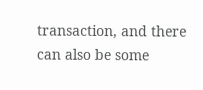transaction, and there can also be some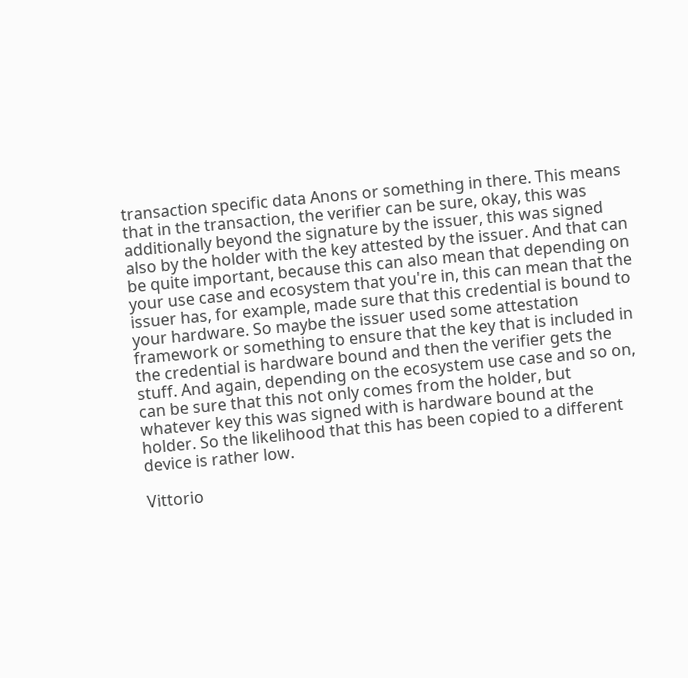transaction specific data Anons or something in there. This means that in the transaction, the verifier can be sure, okay, this was additionally beyond the signature by the issuer, this was signed also by the holder with the key attested by the issuer. And that can be quite important, because this can also mean that depending on your use case and ecosystem that you're in, this can mean that the issuer has, for example, made sure that this credential is bound to your hardware. So maybe the issuer used some attestation framework or something to ensure that the key that is included in the credential is hardware bound and then the verifier gets the stuff. And again, depending on the ecosystem use case and so on, can be sure that this not only comes from the holder, but whatever key this was signed with is hardware bound at the holder. So the likelihood that this has been copied to a different device is rather low.

Vittorio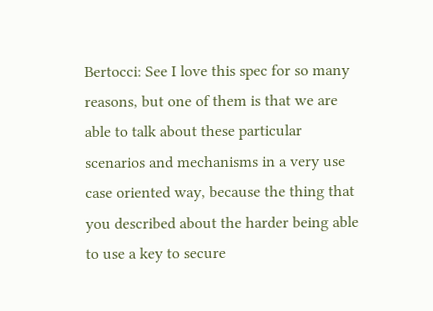Bertocci: See I love this spec for so many reasons, but one of them is that we are able to talk about these particular scenarios and mechanisms in a very use case oriented way, because the thing that you described about the harder being able to use a key to secure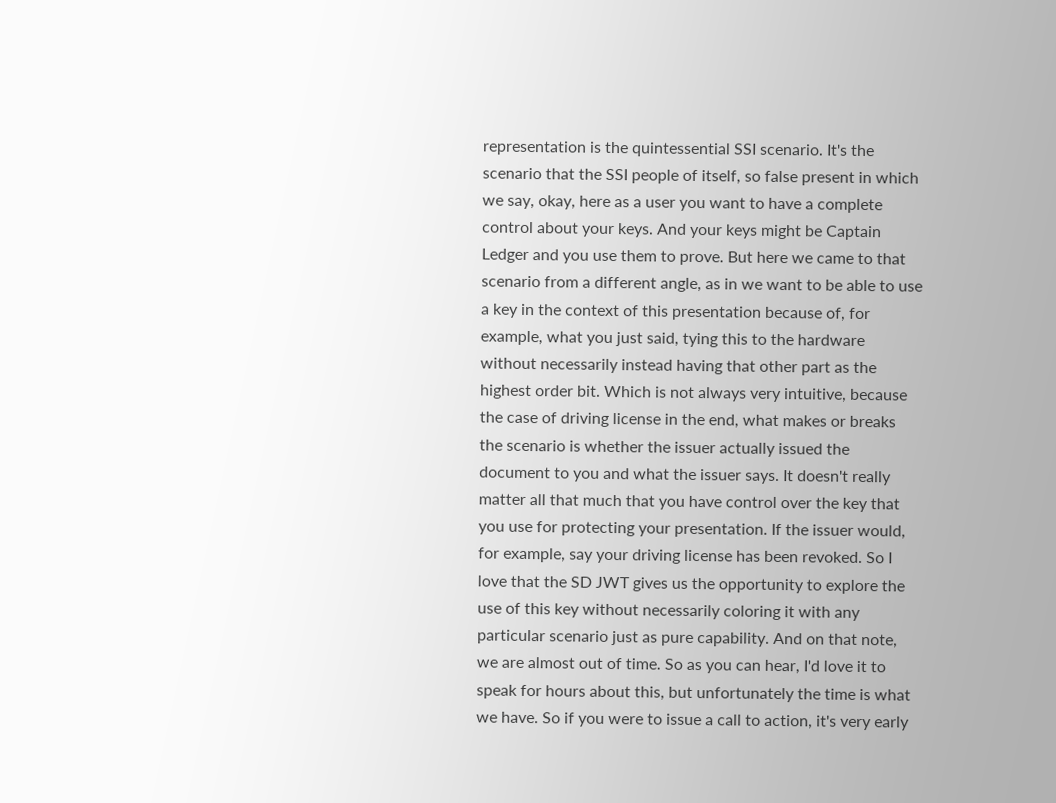representation is the quintessential SSI scenario. It's the scenario that the SSI people of itself, so false present in which we say, okay, here as a user you want to have a complete control about your keys. And your keys might be Captain Ledger and you use them to prove. But here we came to that scenario from a different angle, as in we want to be able to use a key in the context of this presentation because of, for example, what you just said, tying this to the hardware without necessarily instead having that other part as the highest order bit. Which is not always very intuitive, because the case of driving license in the end, what makes or breaks the scenario is whether the issuer actually issued the document to you and what the issuer says. It doesn't really matter all that much that you have control over the key that you use for protecting your presentation. If the issuer would, for example, say your driving license has been revoked. So I love that the SD JWT gives us the opportunity to explore the use of this key without necessarily coloring it with any particular scenario just as pure capability. And on that note, we are almost out of time. So as you can hear, I'd love it to speak for hours about this, but unfortunately the time is what we have. So if you were to issue a call to action, it's very early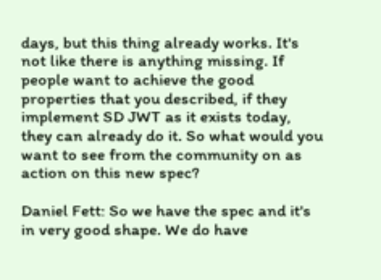days, but this thing already works. It's not like there is anything missing. If people want to achieve the good properties that you described, if they implement SD JWT as it exists today, they can already do it. So what would you want to see from the community on as action on this new spec?

Daniel Fett: So we have the spec and it's in very good shape. We do have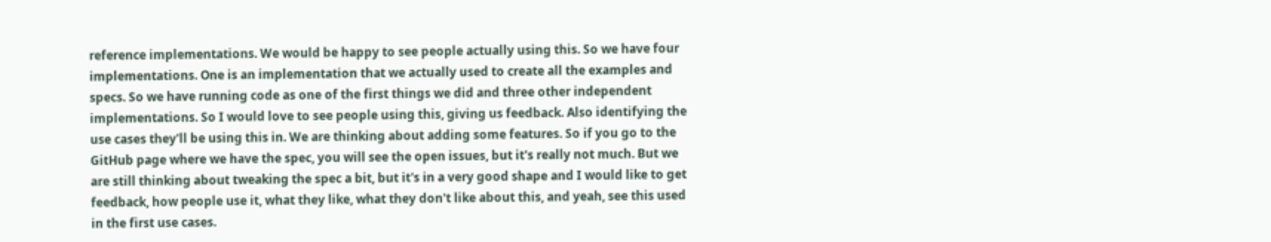reference implementations. We would be happy to see people actually using this. So we have four implementations. One is an implementation that we actually used to create all the examples and specs. So we have running code as one of the first things we did and three other independent implementations. So I would love to see people using this, giving us feedback. Also identifying the use cases they'll be using this in. We are thinking about adding some features. So if you go to the GitHub page where we have the spec, you will see the open issues, but it's really not much. But we are still thinking about tweaking the spec a bit, but it's in a very good shape and I would like to get feedback, how people use it, what they like, what they don't like about this, and yeah, see this used in the first use cases.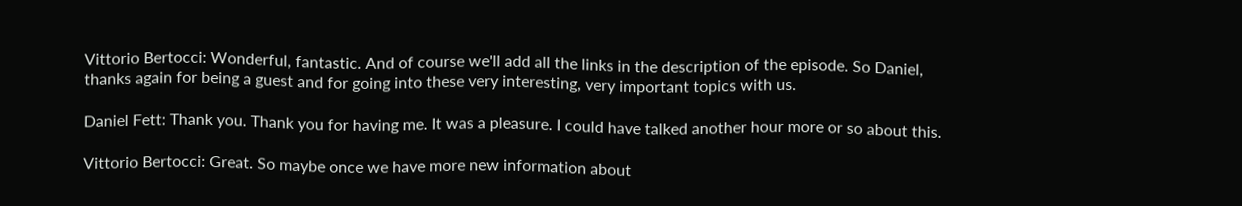Vittorio Bertocci: Wonderful, fantastic. And of course we'll add all the links in the description of the episode. So Daniel, thanks again for being a guest and for going into these very interesting, very important topics with us.

Daniel Fett: Thank you. Thank you for having me. It was a pleasure. I could have talked another hour more or so about this.

Vittorio Bertocci: Great. So maybe once we have more new information about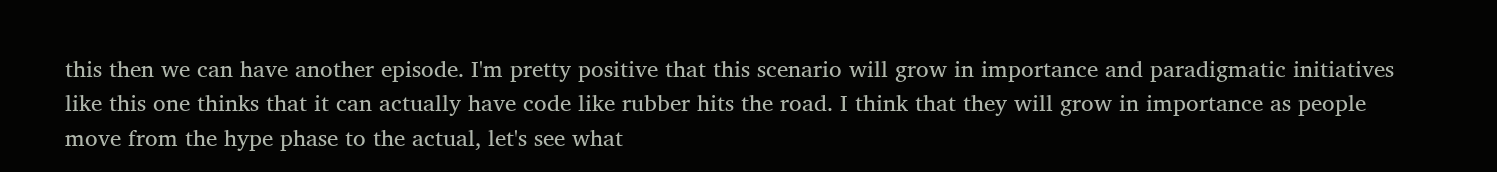this then we can have another episode. I'm pretty positive that this scenario will grow in importance and paradigmatic initiatives like this one thinks that it can actually have code like rubber hits the road. I think that they will grow in importance as people move from the hype phase to the actual, let's see what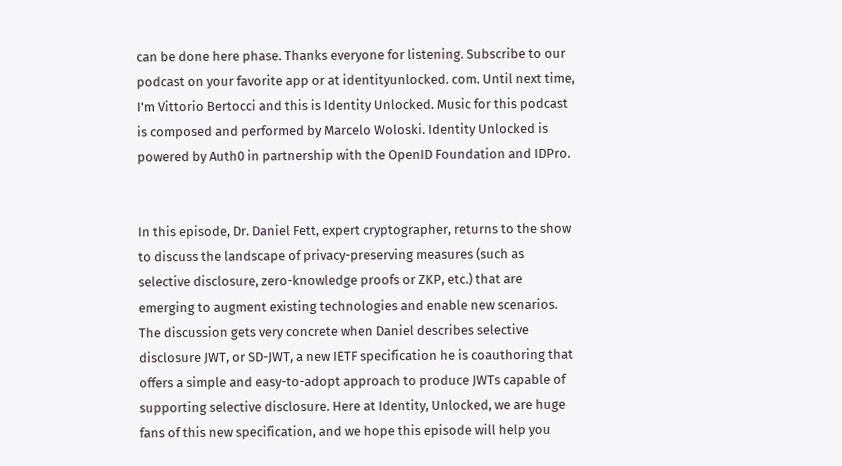can be done here phase. Thanks everyone for listening. Subscribe to our podcast on your favorite app or at identityunlocked. com. Until next time, I'm Vittorio Bertocci and this is Identity Unlocked. Music for this podcast is composed and performed by Marcelo Woloski. Identity Unlocked is powered by Auth0 in partnership with the OpenID Foundation and IDPro.


In this episode, Dr. Daniel Fett, expert cryptographer, returns to the show to discuss the landscape of privacy-preserving measures (such as selective disclosure, zero-knowledge proofs or ZKP, etc.) that are emerging to augment existing technologies and enable new scenarios. The discussion gets very concrete when Daniel describes selective disclosure JWT, or SD-JWT, a new IETF specification he is coauthoring that offers a simple and easy-to-adopt approach to produce JWTs capable of supporting selective disclosure. Here at Identity, Unlocked, we are huge fans of this new specification, and we hope this episode will help you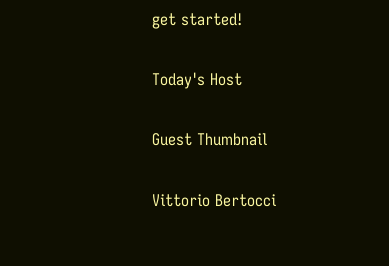get started!

Today's Host

Guest Thumbnail

Vittorio Bertocci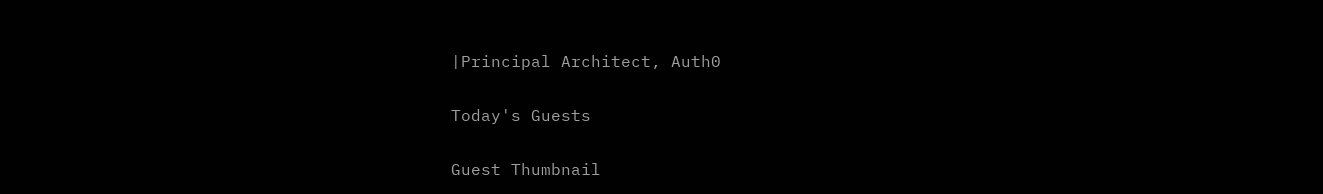|Principal Architect, Auth0

Today's Guests

Guest Thumbnail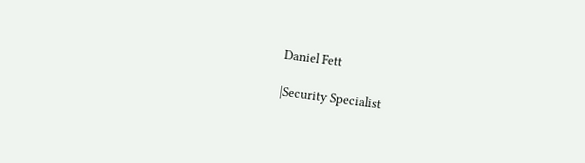Daniel Fett

|Security Specialist